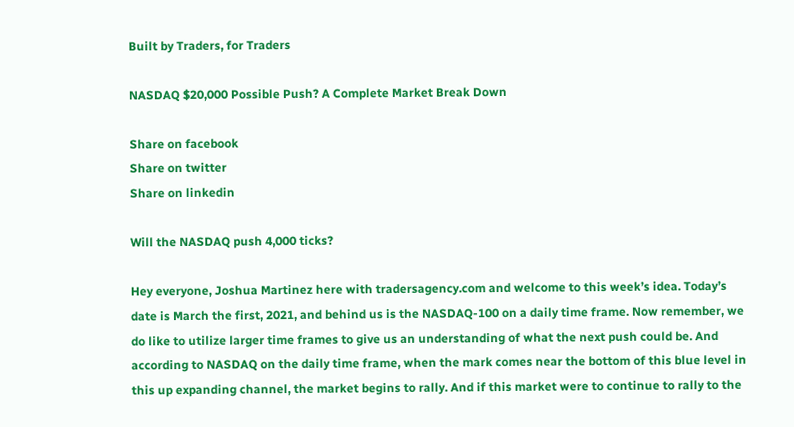Built by Traders, for Traders

NASDAQ $20,000 Possible Push? A Complete Market Break Down

Share on facebook
Share on twitter
Share on linkedin

Will the NASDAQ push 4,000 ticks?

Hey everyone, Joshua Martinez here with tradersagency.com and welcome to this week’s idea. Today’s date is March the first, 2021, and behind us is the NASDAQ-100 on a daily time frame. Now remember, we do like to utilize larger time frames to give us an understanding of what the next push could be. And according to NASDAQ on the daily time frame, when the mark comes near the bottom of this blue level in this up expanding channel, the market begins to rally. And if this market were to continue to rally to the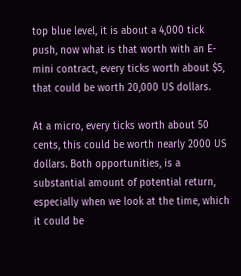top blue level, it is about a 4,000 tick push, now what is that worth with an E-mini contract, every ticks worth about $5, that could be worth 20,000 US dollars.

At a micro, every ticks worth about 50 cents, this could be worth nearly 2000 US dollars. Both opportunities, is a substantial amount of potential return, especially when we look at the time, which it could be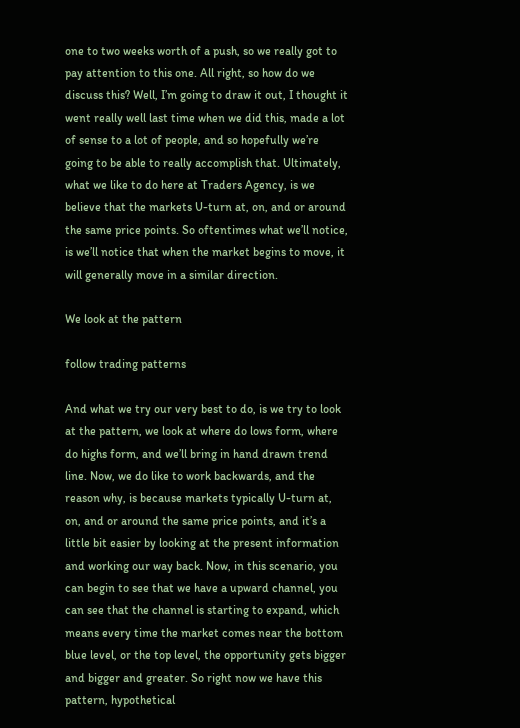one to two weeks worth of a push, so we really got to pay attention to this one. All right, so how do we discuss this? Well, I’m going to draw it out, I thought it went really well last time when we did this, made a lot of sense to a lot of people, and so hopefully we’re going to be able to really accomplish that. Ultimately, what we like to do here at Traders Agency, is we believe that the markets U-turn at, on, and or around the same price points. So oftentimes what we’ll notice, is we’ll notice that when the market begins to move, it will generally move in a similar direction.

We look at the pattern

follow trading patterns

And what we try our very best to do, is we try to look at the pattern, we look at where do lows form, where do highs form, and we’ll bring in hand drawn trend line. Now, we do like to work backwards, and the reason why, is because markets typically U-turn at, on, and or around the same price points, and it’s a little bit easier by looking at the present information and working our way back. Now, in this scenario, you can begin to see that we have a upward channel, you can see that the channel is starting to expand, which means every time the market comes near the bottom blue level, or the top level, the opportunity gets bigger and bigger and greater. So right now we have this pattern, hypothetical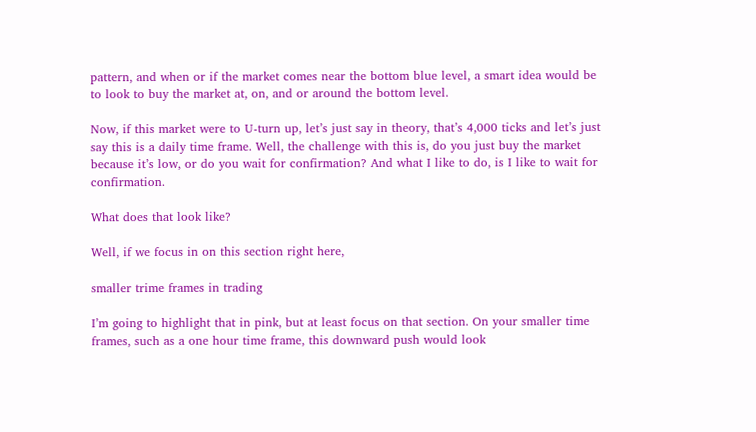pattern, and when or if the market comes near the bottom blue level, a smart idea would be to look to buy the market at, on, and or around the bottom level.

Now, if this market were to U-turn up, let’s just say in theory, that’s 4,000 ticks and let’s just say this is a daily time frame. Well, the challenge with this is, do you just buy the market because it’s low, or do you wait for confirmation? And what I like to do, is I like to wait for confirmation.

What does that look like?

Well, if we focus in on this section right here,

smaller trime frames in trading

I’m going to highlight that in pink, but at least focus on that section. On your smaller time frames, such as a one hour time frame, this downward push would look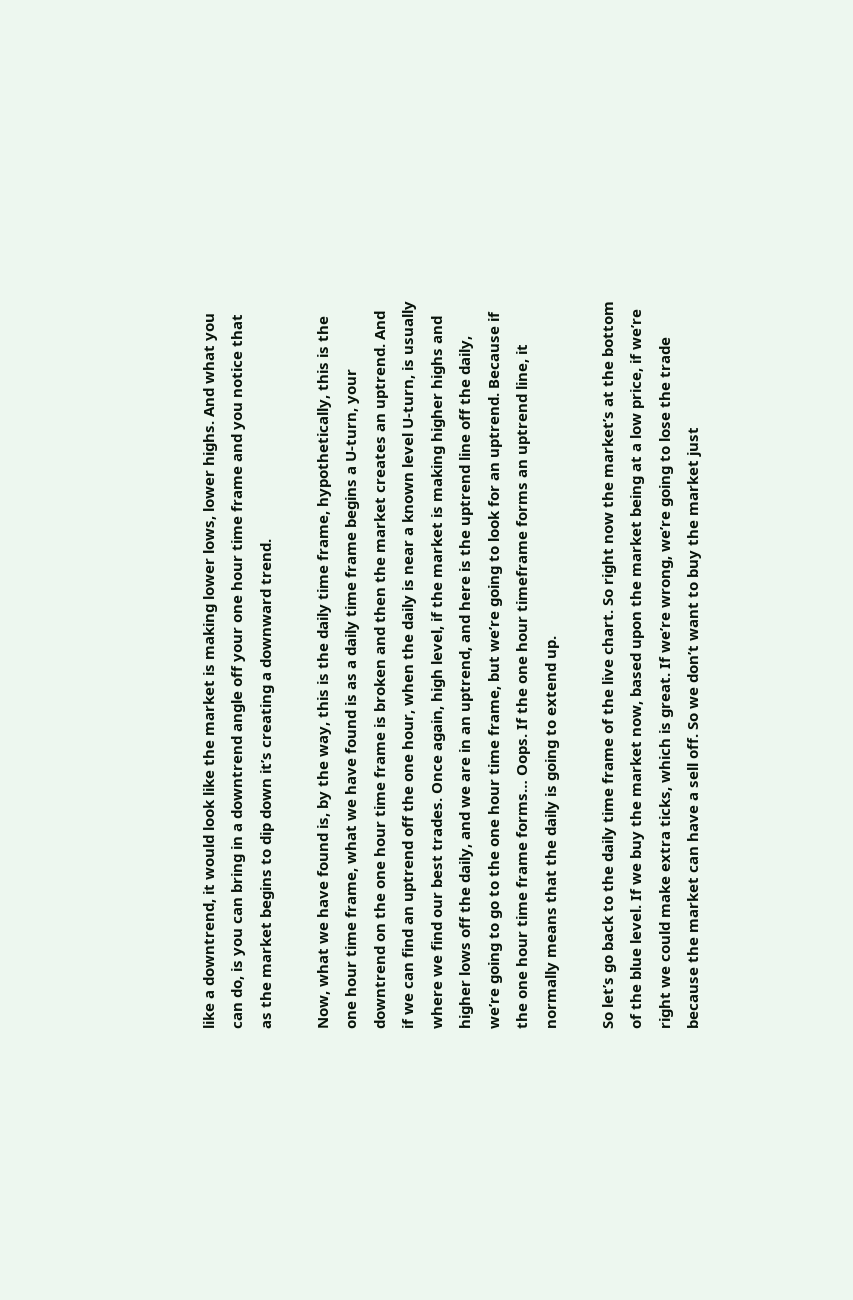like a downtrend, it would look like the market is making lower lows, lower highs. And what you can do, is you can bring in a downtrend angle off your one hour time frame and you notice that as the market begins to dip down it’s creating a downward trend.

Now, what we have found is, by the way, this is the daily time frame, hypothetically, this is the one hour time frame, what we have found is as a daily time frame begins a U-turn, your downtrend on the one hour time frame is broken and then the market creates an uptrend. And if we can find an uptrend off the one hour, when the daily is near a known level U-turn, is usually where we find our best trades. Once again, high level, if the market is making higher highs and higher lows off the daily, and we are in an uptrend, and here is the uptrend line off the daily, we’re going to go to the one hour time frame, but we’re going to look for an uptrend. Because if the one hour time frame forms… Oops. If the one hour timeframe forms an uptrend line, it normally means that the daily is going to extend up.

So let’s go back to the daily time frame of the live chart. So right now the market’s at the bottom of the blue level. If we buy the market now, based upon the market being at a low price, if we’re right we could make extra ticks, which is great. If we’re wrong, we’re going to lose the trade because the market can have a sell off. So we don’t want to buy the market just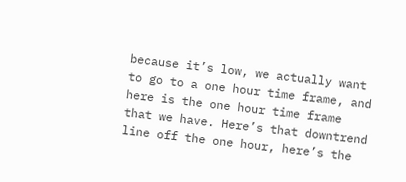because it’s low, we actually want to go to a one hour time frame, and here is the one hour time frame that we have. Here’s that downtrend line off the one hour, here’s the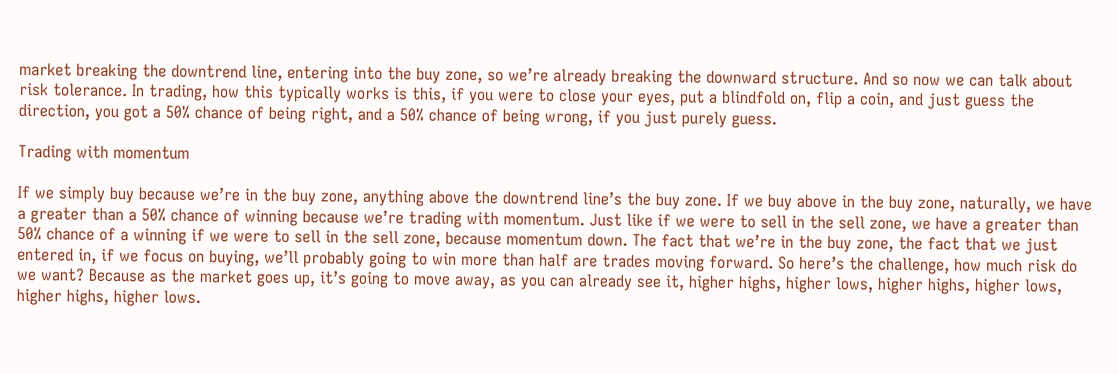market breaking the downtrend line, entering into the buy zone, so we’re already breaking the downward structure. And so now we can talk about risk tolerance. In trading, how this typically works is this, if you were to close your eyes, put a blindfold on, flip a coin, and just guess the direction, you got a 50% chance of being right, and a 50% chance of being wrong, if you just purely guess.

Trading with momentum

If we simply buy because we’re in the buy zone, anything above the downtrend line’s the buy zone. If we buy above in the buy zone, naturally, we have a greater than a 50% chance of winning because we’re trading with momentum. Just like if we were to sell in the sell zone, we have a greater than 50% chance of a winning if we were to sell in the sell zone, because momentum down. The fact that we’re in the buy zone, the fact that we just entered in, if we focus on buying, we’ll probably going to win more than half are trades moving forward. So here’s the challenge, how much risk do we want? Because as the market goes up, it’s going to move away, as you can already see it, higher highs, higher lows, higher highs, higher lows, higher highs, higher lows.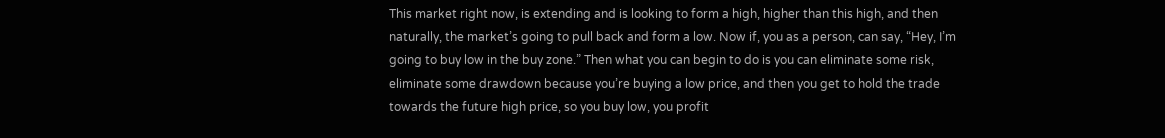This market right now, is extending and is looking to form a high, higher than this high, and then naturally, the market’s going to pull back and form a low. Now if, you as a person, can say, “Hey, I’m going to buy low in the buy zone.” Then what you can begin to do is you can eliminate some risk, eliminate some drawdown because you’re buying a low price, and then you get to hold the trade towards the future high price, so you buy low, you profit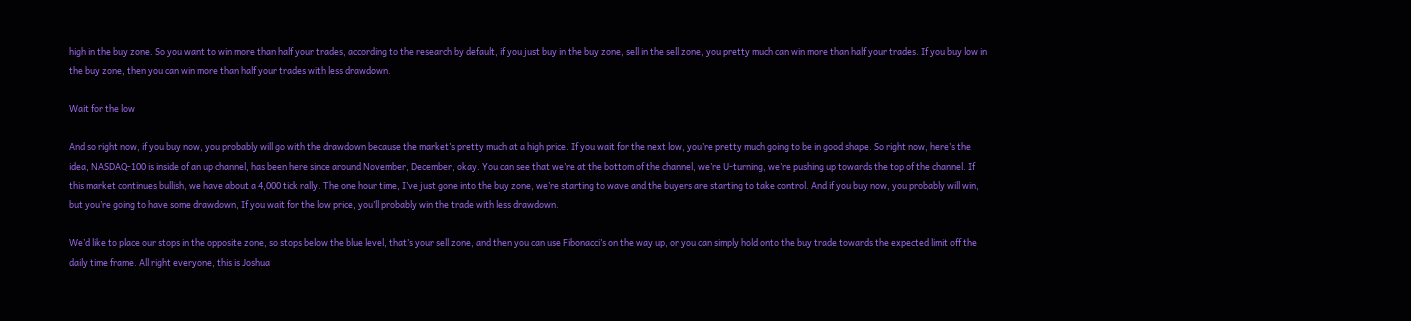high in the buy zone. So you want to win more than half your trades, according to the research by default, if you just buy in the buy zone, sell in the sell zone, you pretty much can win more than half your trades. If you buy low in the buy zone, then you can win more than half your trades with less drawdown.

Wait for the low

And so right now, if you buy now, you probably will go with the drawdown because the market’s pretty much at a high price. If you wait for the next low, you’re pretty much going to be in good shape. So right now, here’s the idea, NASDAQ-100 is inside of an up channel, has been here since around November, December, okay. You can see that we’re at the bottom of the channel, we’re U-turning, we’re pushing up towards the top of the channel. If this market continues bullish, we have about a 4,000 tick rally. The one hour time, I’ve just gone into the buy zone, we’re starting to wave and the buyers are starting to take control. And if you buy now, you probably will win, but you’re going to have some drawdown, If you wait for the low price, you’ll probably win the trade with less drawdown.

We’d like to place our stops in the opposite zone, so stops below the blue level, that’s your sell zone, and then you can use Fibonacci’s on the way up, or you can simply hold onto the buy trade towards the expected limit off the daily time frame. All right everyone, this is Joshua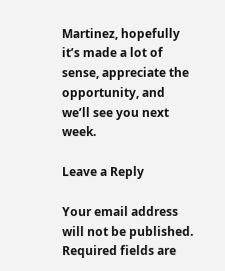Martinez, hopefully it’s made a lot of sense, appreciate the opportunity, and we’ll see you next week.

Leave a Reply

Your email address will not be published. Required fields are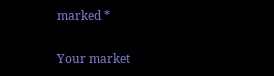marked *


Your market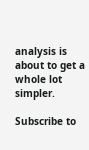analysis is about to get a whole lot simpler.

Subscribe to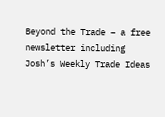Beyond the Trade – a free newsletter including Josh’s Weekly Trade Ideas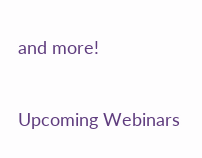and more!

Upcoming Webinars